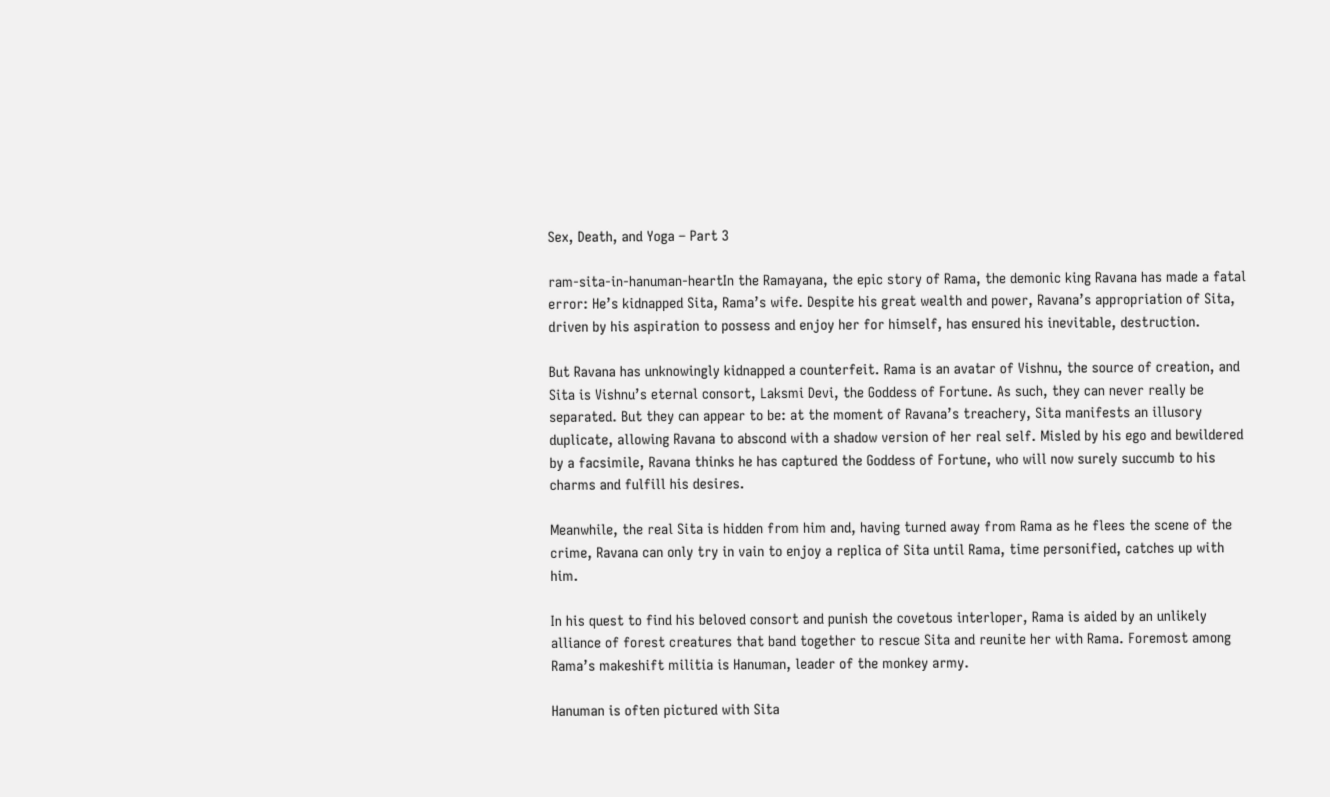Sex, Death, and Yoga – Part 3

ram-sita-in-hanuman-heartIn the Ramayana, the epic story of Rama, the demonic king Ravana has made a fatal error: He’s kidnapped Sita, Rama’s wife. Despite his great wealth and power, Ravana’s appropriation of Sita, driven by his aspiration to possess and enjoy her for himself, has ensured his inevitable, destruction.

But Ravana has unknowingly kidnapped a counterfeit. Rama is an avatar of Vishnu, the source of creation, and Sita is Vishnu’s eternal consort, Laksmi Devi, the Goddess of Fortune. As such, they can never really be separated. But they can appear to be: at the moment of Ravana’s treachery, Sita manifests an illusory duplicate, allowing Ravana to abscond with a shadow version of her real self. Misled by his ego and bewildered by a facsimile, Ravana thinks he has captured the Goddess of Fortune, who will now surely succumb to his charms and fulfill his desires.

Meanwhile, the real Sita is hidden from him and, having turned away from Rama as he flees the scene of the crime, Ravana can only try in vain to enjoy a replica of Sita until Rama, time personified, catches up with him.

In his quest to find his beloved consort and punish the covetous interloper, Rama is aided by an unlikely alliance of forest creatures that band together to rescue Sita and reunite her with Rama. Foremost among Rama’s makeshift militia is Hanuman, leader of the monkey army.

Hanuman is often pictured with Sita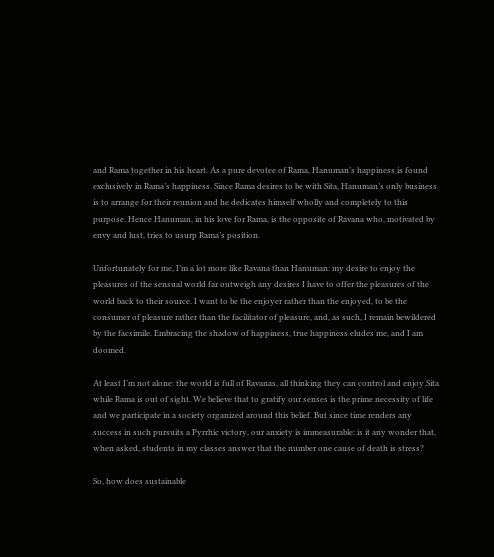and Rama together in his heart. As a pure devotee of Rama, Hanuman’s happiness is found exclusively in Rama’s happiness. Since Rama desires to be with Sita, Hanuman’s only business is to arrange for their reunion and he dedicates himself wholly and completely to this purpose. Hence Hanuman, in his love for Rama, is the opposite of Ravana who, motivated by envy and lust, tries to usurp Rama’s position.

Unfortunately for me, I’m a lot more like Ravana than Hanuman: my desire to enjoy the pleasures of the sensual world far outweigh any desires I have to offer the pleasures of the world back to their source. I want to be the enjoyer rather than the enjoyed, to be the consumer of pleasure rather than the facilitator of pleasure, and, as such, I remain bewildered by the facsimile. Embracing the shadow of happiness, true happiness eludes me, and I am doomed.

At least I’m not alone: the world is full of Ravanas, all thinking they can control and enjoy Sita while Rama is out of sight. We believe that to gratify our senses is the prime necessity of life and we participate in a society organized around this belief. But since time renders any success in such pursuits a Pyrrhic victory, our anxiety is immeasurable: is it any wonder that, when asked, students in my classes answer that the number one cause of death is stress?

So, how does sustainable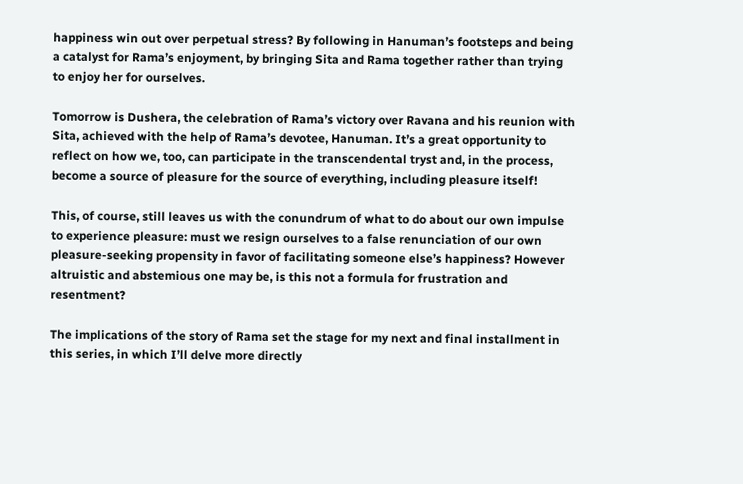happiness win out over perpetual stress? By following in Hanuman’s footsteps and being a catalyst for Rama’s enjoyment, by bringing Sita and Rama together rather than trying to enjoy her for ourselves.

Tomorrow is Dushera, the celebration of Rama’s victory over Ravana and his reunion with Sita, achieved with the help of Rama’s devotee, Hanuman. It’s a great opportunity to reflect on how we, too, can participate in the transcendental tryst and, in the process, become a source of pleasure for the source of everything, including pleasure itself!

This, of course, still leaves us with the conundrum of what to do about our own impulse to experience pleasure: must we resign ourselves to a false renunciation of our own pleasure-seeking propensity in favor of facilitating someone else’s happiness? However altruistic and abstemious one may be, is this not a formula for frustration and resentment?

The implications of the story of Rama set the stage for my next and final installment in this series, in which I’ll delve more directly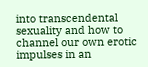into transcendental sexuality and how to channel our own erotic impulses in an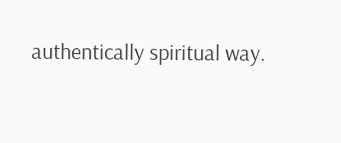authentically spiritual way.